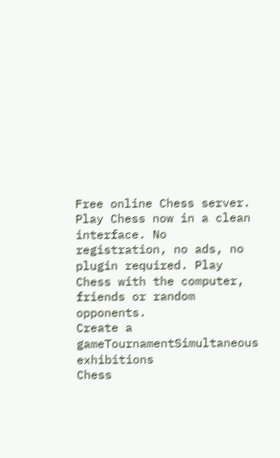Free online Chess server. Play Chess now in a clean interface. No registration, no ads, no plugin required. Play Chess with the computer, friends or random opponents.
Create a gameTournamentSimultaneous exhibitions
Chess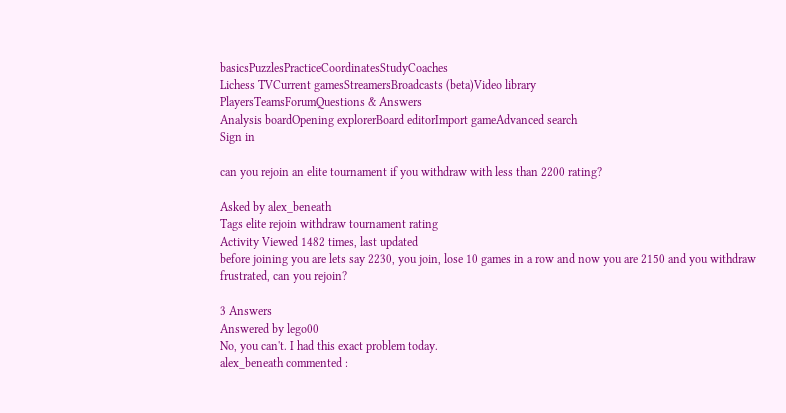basicsPuzzlesPracticeCoordinatesStudyCoaches
Lichess TVCurrent gamesStreamersBroadcasts (beta)Video library
PlayersTeamsForumQuestions & Answers
Analysis boardOpening explorerBoard editorImport gameAdvanced search
Sign in

can you rejoin an elite tournament if you withdraw with less than 2200 rating?

Asked by alex_beneath
Tags elite rejoin withdraw tournament rating
Activity Viewed 1482 times, last updated
before joining you are lets say 2230, you join, lose 10 games in a row and now you are 2150 and you withdraw frustrated, can you rejoin?

3 Answers
Answered by lego00
No, you can't. I had this exact problem today.
alex_beneath commented :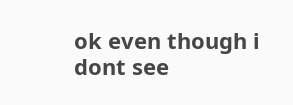ok even though i dont see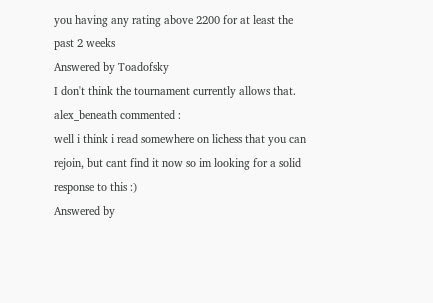you having any rating above 2200 for at least the past 2 weeks
Answered by Toadofsky
I don't think the tournament currently allows that.
alex_beneath commented :
well i think i read somewhere on lichess that you can rejoin, but cant find it now so im looking for a solid response to this :)
Answered by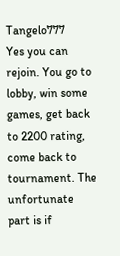Tangelo777
Yes you can rejoin. You go to lobby, win some games, get back to 2200 rating, come back to tournament. The unfortunate part is if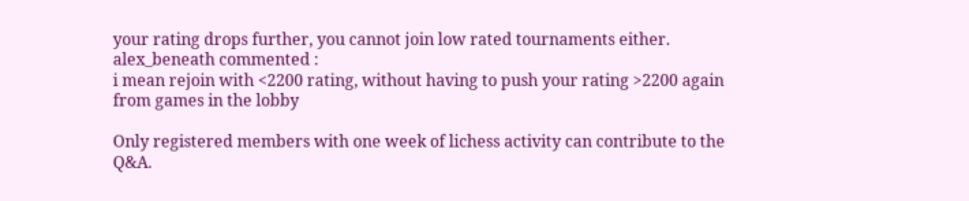your rating drops further, you cannot join low rated tournaments either.
alex_beneath commented :
i mean rejoin with <2200 rating, without having to push your rating >2200 again from games in the lobby

Only registered members with one week of lichess activity can contribute to the Q&A.